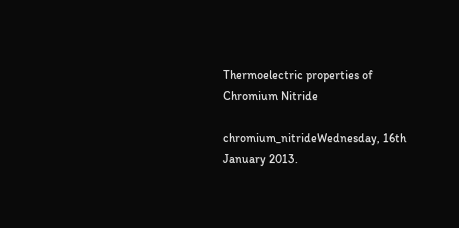Thermoelectric properties of Chromium Nitride

chromium_nitrideWednesday, 16th January 2013.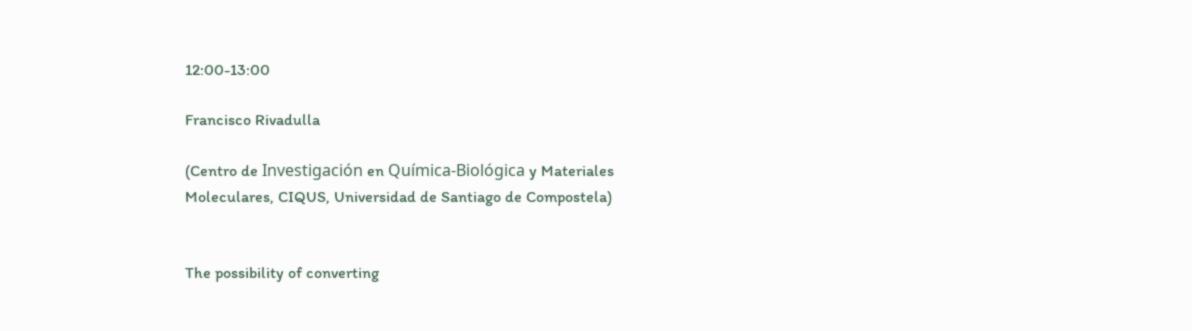12:00-13:00

Francisco Rivadulla

(Centro de Investigación en Química-Biológica y Materiales Moleculares, CIQUS, Universidad de Santiago de Compostela)


The possibility of converting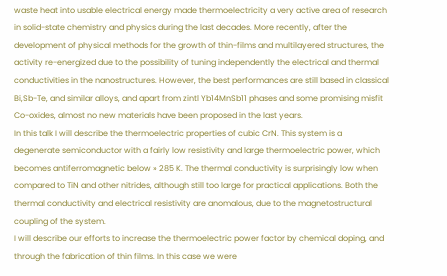waste heat into usable electrical energy made thermoelectricity a very active area of research in solid-state chemistry and physics during the last decades. More recently, after the development of physical methods for the growth of thin-films and multilayered structures, the activity re-energized due to the possibility of tuning independently the electrical and thermal conductivities in the nanostructures. However, the best performances are still based in classical Bi,Sb-Te, and similar alloys, and apart from zintl Yb14MnSb11 phases and some promising misfit Co-oxides, almost no new materials have been proposed in the last years.
In this talk I will describe the thermoelectric properties of cubic CrN. This system is a degenerate semiconductor with a fairly low resistivity and large thermoelectric power, which becomes antiferromagnetic below » 285 K. The thermal conductivity is surprisingly low when compared to TiN and other nitrides, although still too large for practical applications. Both the thermal conductivity and electrical resistivity are anomalous, due to the magnetostructural coupling of the system.
I will describe our efforts to increase the thermoelectric power factor by chemical doping, and through the fabrication of thin films. In this case we were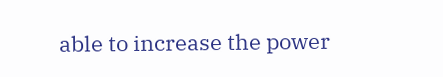able to increase the power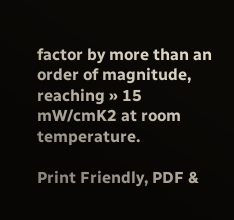factor by more than an order of magnitude, reaching » 15 mW/cmK2 at room temperature.

Print Friendly, PDF &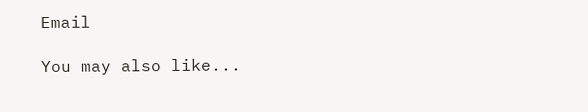Email

You may also like...